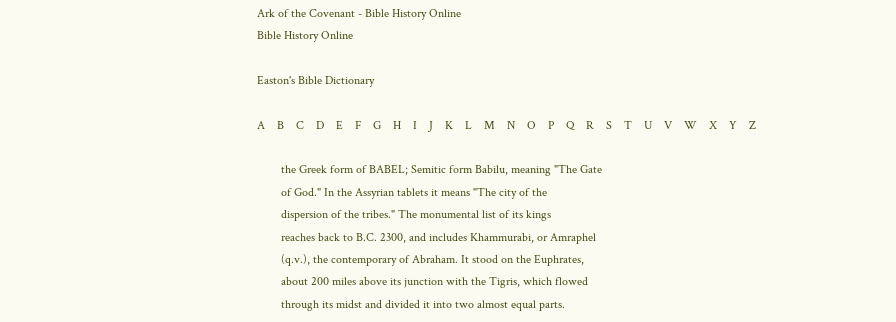Ark of the Covenant - Bible History Online
Bible History Online

Easton's Bible Dictionary

A    B    C    D    E    F    G    H    I    J    K    L    M    N    O    P    Q    R    S    T    U    V    W    X    Y    Z

        the Greek form of BABEL; Semitic form Babilu, meaning "The Gate
        of God." In the Assyrian tablets it means "The city of the
        dispersion of the tribes." The monumental list of its kings
        reaches back to B.C. 2300, and includes Khammurabi, or Amraphel
        (q.v.), the contemporary of Abraham. It stood on the Euphrates,
        about 200 miles above its junction with the Tigris, which flowed
        through its midst and divided it into two almost equal parts.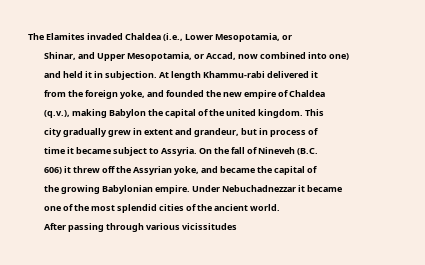The Elamites invaded Chaldea (i.e., Lower Mesopotamia, or
        Shinar, and Upper Mesopotamia, or Accad, now combined into one)
        and held it in subjection. At length Khammu-rabi delivered it
        from the foreign yoke, and founded the new empire of Chaldea
        (q.v.), making Babylon the capital of the united kingdom. This
        city gradually grew in extent and grandeur, but in process of
        time it became subject to Assyria. On the fall of Nineveh (B.C.
        606) it threw off the Assyrian yoke, and became the capital of
        the growing Babylonian empire. Under Nebuchadnezzar it became
        one of the most splendid cities of the ancient world.
        After passing through various vicissitudes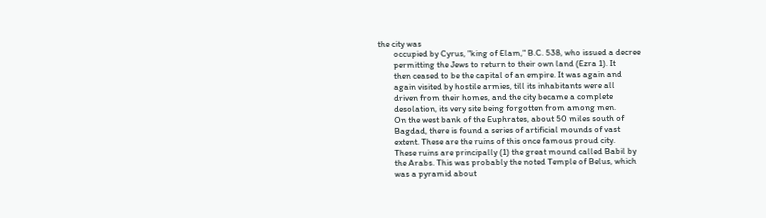the city was
        occupied by Cyrus, "king of Elam," B.C. 538, who issued a decree
        permitting the Jews to return to their own land (Ezra 1). It
        then ceased to be the capital of an empire. It was again and
        again visited by hostile armies, till its inhabitants were all
        driven from their homes, and the city became a complete
        desolation, its very site being forgotten from among men.
        On the west bank of the Euphrates, about 50 miles south of
        Bagdad, there is found a series of artificial mounds of vast
        extent. These are the ruins of this once famous proud city.
        These ruins are principally (1) the great mound called Babil by
        the Arabs. This was probably the noted Temple of Belus, which
        was a pyramid about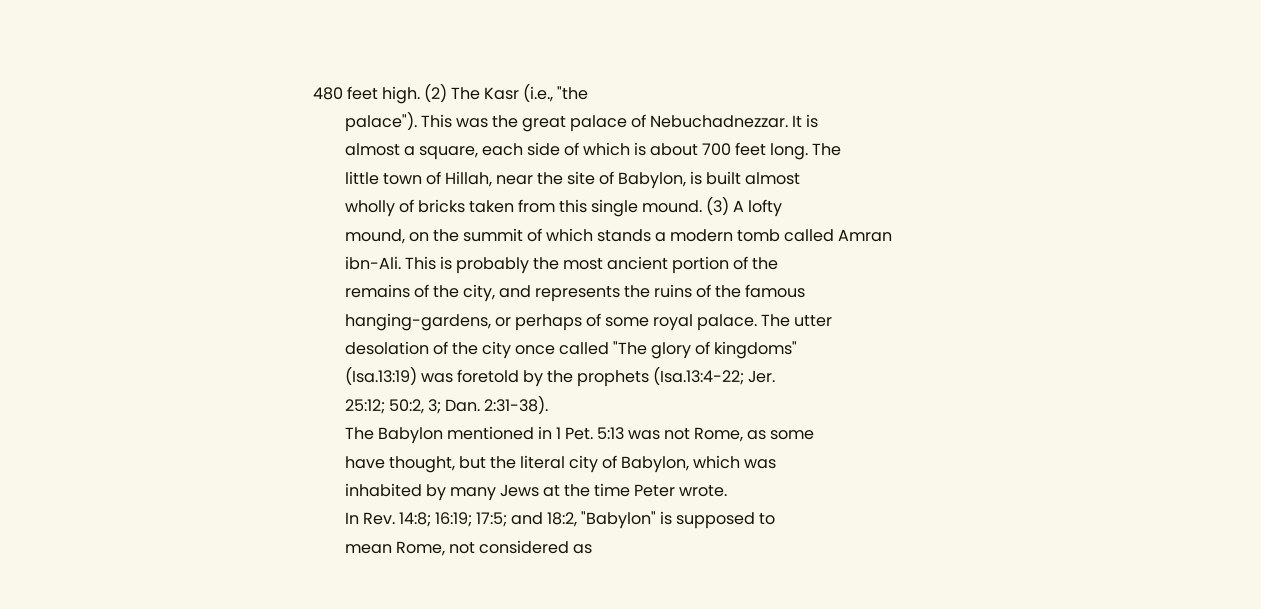480 feet high. (2) The Kasr (i.e., "the
        palace"). This was the great palace of Nebuchadnezzar. It is
        almost a square, each side of which is about 700 feet long. The
        little town of Hillah, near the site of Babylon, is built almost
        wholly of bricks taken from this single mound. (3) A lofty
        mound, on the summit of which stands a modern tomb called Amran
        ibn-Ali. This is probably the most ancient portion of the
        remains of the city, and represents the ruins of the famous
        hanging-gardens, or perhaps of some royal palace. The utter
        desolation of the city once called "The glory of kingdoms"
        (Isa.13:19) was foretold by the prophets (Isa.13:4-22; Jer.
        25:12; 50:2, 3; Dan. 2:31-38).
        The Babylon mentioned in 1 Pet. 5:13 was not Rome, as some
        have thought, but the literal city of Babylon, which was
        inhabited by many Jews at the time Peter wrote.
        In Rev. 14:8; 16:19; 17:5; and 18:2, "Babylon" is supposed to
        mean Rome, not considered as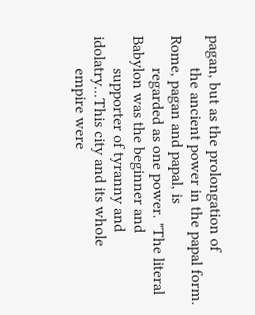pagan, but as the prolongation of
        the ancient power in the papal form. Rome, pagan and papal, is
        regarded as one power. "The literal Babylon was the beginner and
        supporter of tyranny and idolatry...This city and its whole
        empire were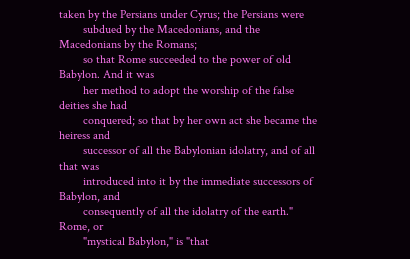taken by the Persians under Cyrus; the Persians were
        subdued by the Macedonians, and the Macedonians by the Romans;
        so that Rome succeeded to the power of old Babylon. And it was
        her method to adopt the worship of the false deities she had
        conquered; so that by her own act she became the heiress and
        successor of all the Babylonian idolatry, and of all that was
        introduced into it by the immediate successors of Babylon, and
        consequently of all the idolatry of the earth." Rome, or
        "mystical Babylon," is "that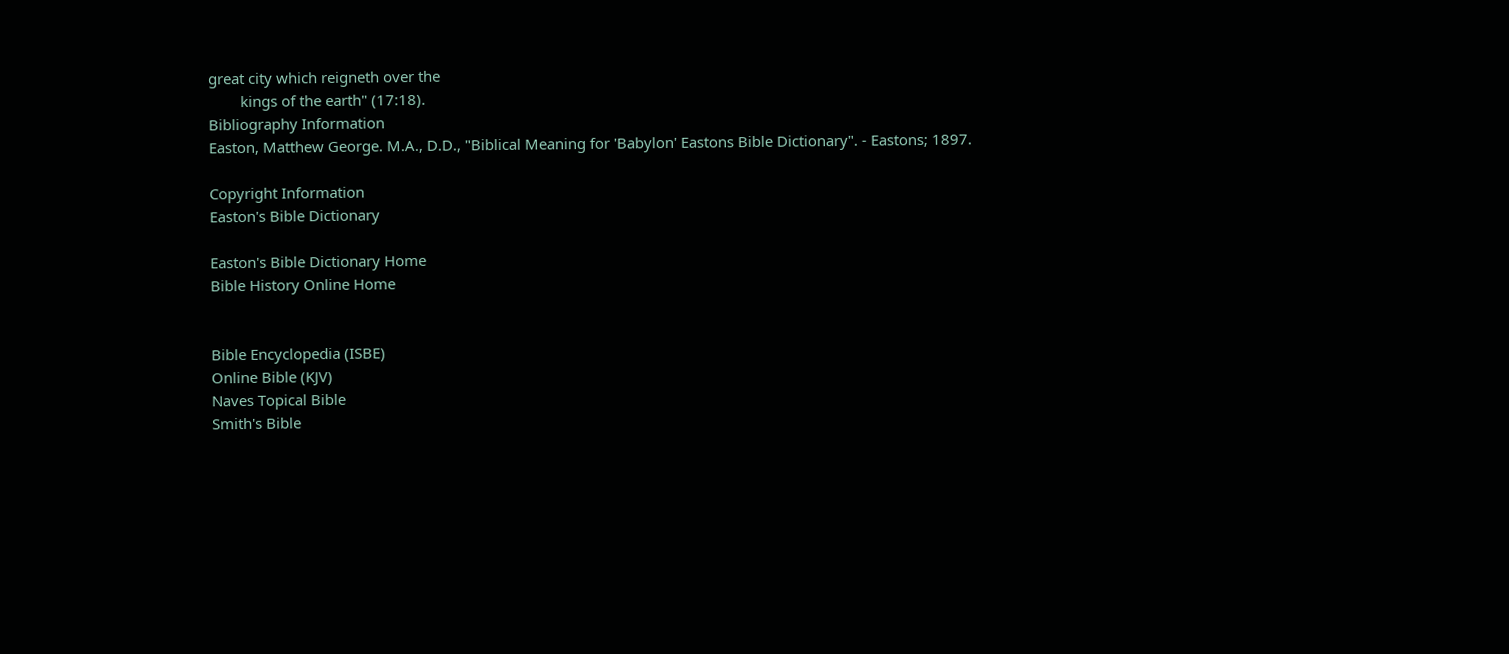great city which reigneth over the
        kings of the earth" (17:18).
Bibliography Information
Easton, Matthew George. M.A., D.D., "Biblical Meaning for 'Babylon' Eastons Bible Dictionary". - Eastons; 1897.

Copyright Information
Easton's Bible Dictionary

Easton's Bible Dictionary Home
Bible History Online Home


Bible Encyclopedia (ISBE)
Online Bible (KJV)
Naves Topical Bible
Smith's Bible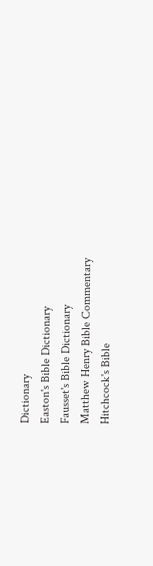Dictionary
Easton's Bible Dictionary
Fausset's Bible Dictionary
Matthew Henry Bible Commentary
Hitchcock's Bible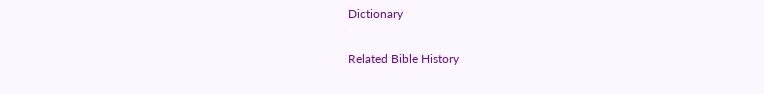Dictionary

Related Bible History